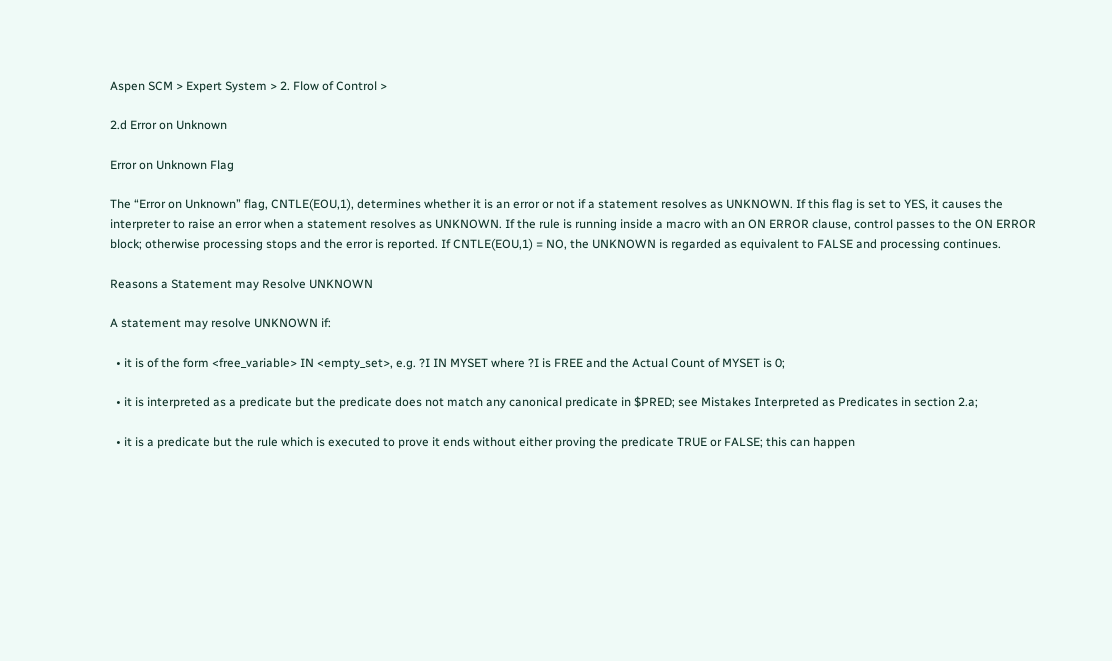Aspen SCM > Expert System > 2. Flow of Control >

2.d Error on Unknown

Error on Unknown Flag

The “Error on Unknown” flag, CNTLE(EOU,1), determines whether it is an error or not if a statement resolves as UNKNOWN. If this flag is set to YES, it causes the interpreter to raise an error when a statement resolves as UNKNOWN. If the rule is running inside a macro with an ON ERROR clause, control passes to the ON ERROR block; otherwise processing stops and the error is reported. If CNTLE(EOU,1) = NO, the UNKNOWN is regarded as equivalent to FALSE and processing continues.

Reasons a Statement may Resolve UNKNOWN

A statement may resolve UNKNOWN if:

  • it is of the form <free_variable> IN <empty_set>, e.g. ?I IN MYSET where ?I is FREE and the Actual Count of MYSET is 0;

  • it is interpreted as a predicate but the predicate does not match any canonical predicate in $PRED; see Mistakes Interpreted as Predicates in section 2.a;

  • it is a predicate but the rule which is executed to prove it ends without either proving the predicate TRUE or FALSE; this can happen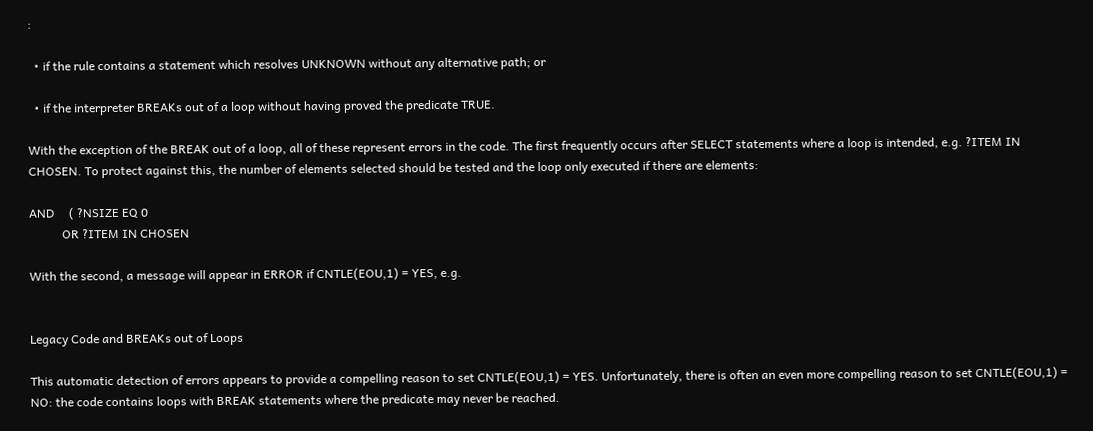:

  • if the rule contains a statement which resolves UNKNOWN without any alternative path; or

  • if the interpreter BREAKs out of a loop without having proved the predicate TRUE.

With the exception of the BREAK out of a loop, all of these represent errors in the code. The first frequently occurs after SELECT statements where a loop is intended, e.g. ?ITEM IN CHOSEN. To protect against this, the number of elements selected should be tested and the loop only executed if there are elements:

AND     ( ?NSIZE EQ 0
           OR ?ITEM IN CHOSEN

With the second, a message will appear in ERROR if CNTLE(EOU,1) = YES, e.g.


Legacy Code and BREAKs out of Loops

This automatic detection of errors appears to provide a compelling reason to set CNTLE(EOU,1) = YES. Unfortunately, there is often an even more compelling reason to set CNTLE(EOU,1) = NO: the code contains loops with BREAK statements where the predicate may never be reached.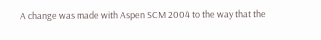A change was made with Aspen SCM 2004 to the way that the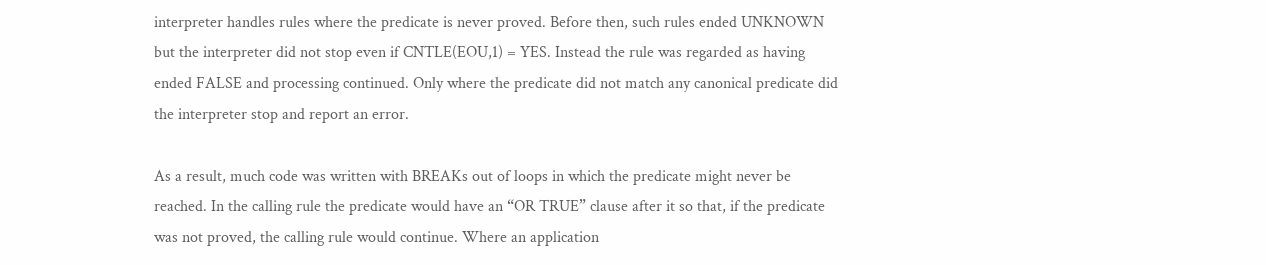interpreter handles rules where the predicate is never proved. Before then, such rules ended UNKNOWN but the interpreter did not stop even if CNTLE(EOU,1) = YES. Instead the rule was regarded as having ended FALSE and processing continued. Only where the predicate did not match any canonical predicate did the interpreter stop and report an error.

As a result, much code was written with BREAKs out of loops in which the predicate might never be reached. In the calling rule the predicate would have an “OR TRUE” clause after it so that, if the predicate was not proved, the calling rule would continue. Where an application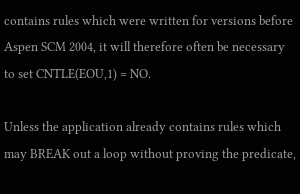contains rules which were written for versions before Aspen SCM 2004, it will therefore often be necessary to set CNTLE(EOU,1) = NO.

Unless the application already contains rules which may BREAK out a loop without proving the predicate,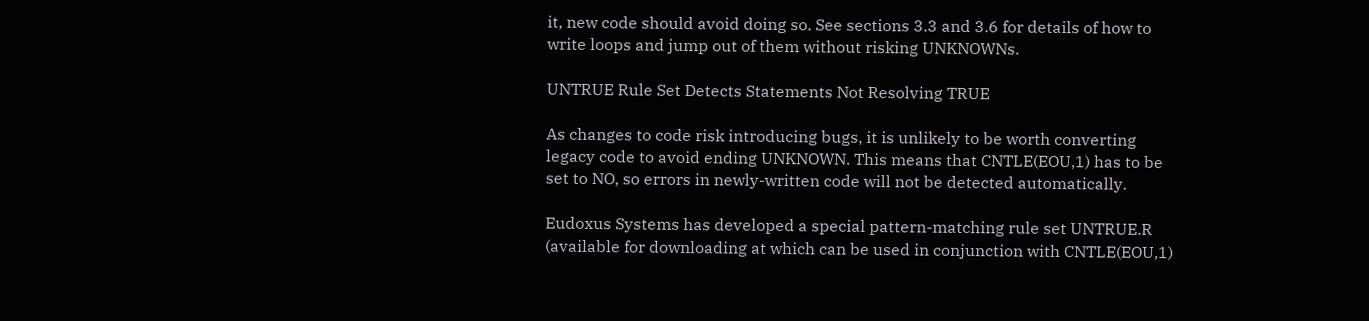it, new code should avoid doing so. See sections 3.3 and 3.6 for details of how to write loops and jump out of them without risking UNKNOWNs.

UNTRUE Rule Set Detects Statements Not Resolving TRUE

As changes to code risk introducing bugs, it is unlikely to be worth converting legacy code to avoid ending UNKNOWN. This means that CNTLE(EOU,1) has to be set to NO, so errors in newly-written code will not be detected automatically.

Eudoxus Systems has developed a special pattern-matching rule set UNTRUE.R (available for downloading at which can be used in conjunction with CNTLE(EOU,1)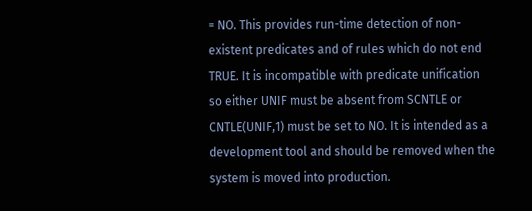= NO. This provides run-time detection of non-existent predicates and of rules which do not end TRUE. It is incompatible with predicate unification so either UNIF must be absent from SCNTLE or CNTLE(UNIF,1) must be set to NO. It is intended as a development tool and should be removed when the system is moved into production.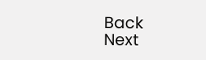Back                                Next